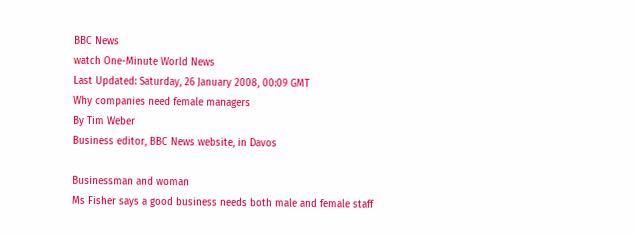BBC News
watch One-Minute World News
Last Updated: Saturday, 26 January 2008, 00:09 GMT
Why companies need female managers
By Tim Weber
Business editor, BBC News website, in Davos

Businessman and woman
Ms Fisher says a good business needs both male and female staff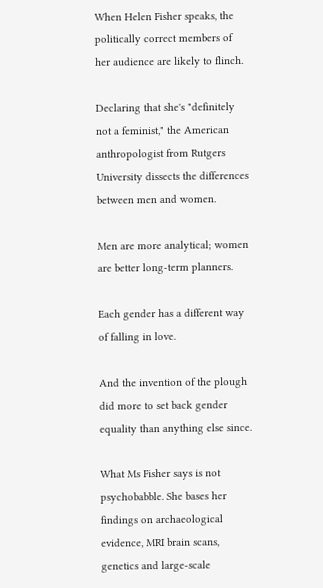When Helen Fisher speaks, the politically correct members of her audience are likely to flinch.

Declaring that she's "definitely not a feminist," the American anthropologist from Rutgers University dissects the differences between men and women.

Men are more analytical; women are better long-term planners.

Each gender has a different way of falling in love.

And the invention of the plough did more to set back gender equality than anything else since.

What Ms Fisher says is not psychobabble. She bases her findings on archaeological evidence, MRI brain scans, genetics and large-scale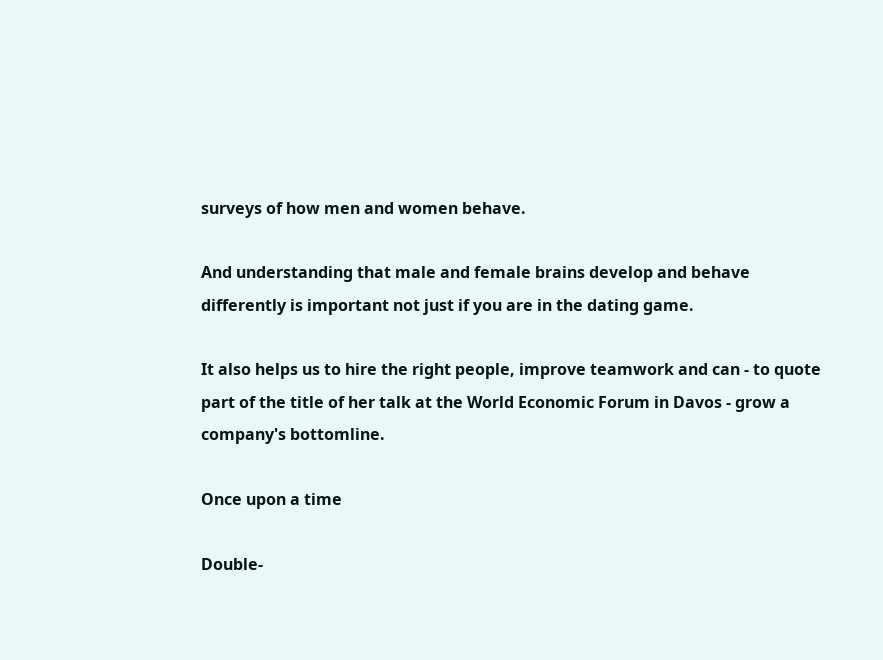surveys of how men and women behave.

And understanding that male and female brains develop and behave differently is important not just if you are in the dating game.

It also helps us to hire the right people, improve teamwork and can - to quote part of the title of her talk at the World Economic Forum in Davos - grow a company's bottomline.

Once upon a time

Double-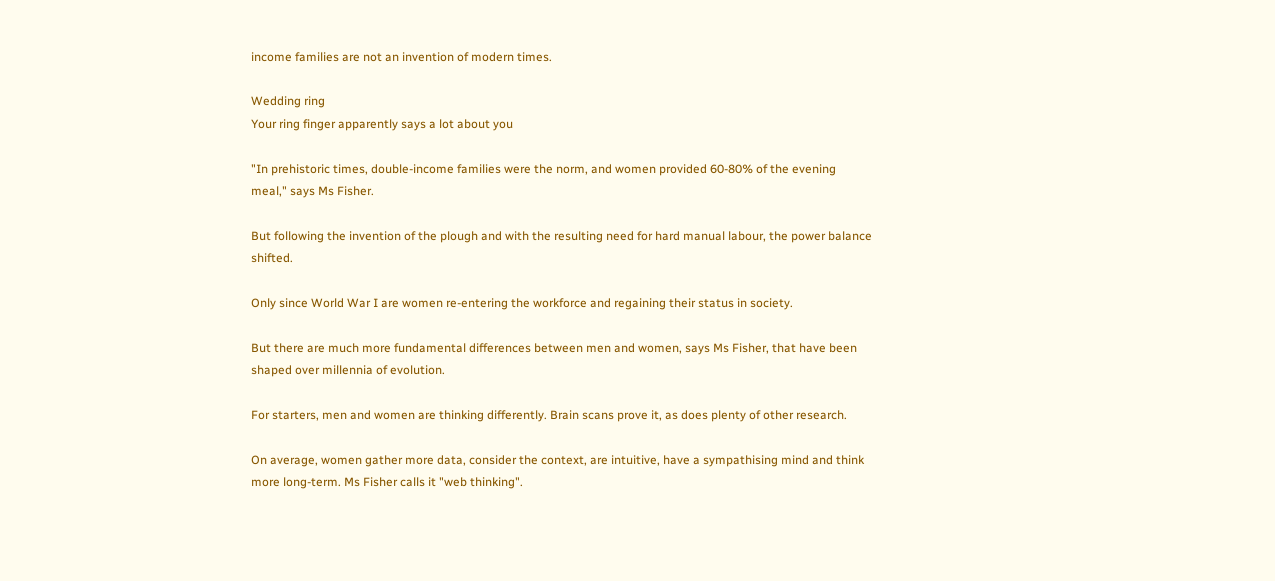income families are not an invention of modern times.

Wedding ring
Your ring finger apparently says a lot about you

"In prehistoric times, double-income families were the norm, and women provided 60-80% of the evening meal," says Ms Fisher.

But following the invention of the plough and with the resulting need for hard manual labour, the power balance shifted.

Only since World War I are women re-entering the workforce and regaining their status in society.

But there are much more fundamental differences between men and women, says Ms Fisher, that have been shaped over millennia of evolution.

For starters, men and women are thinking differently. Brain scans prove it, as does plenty of other research.

On average, women gather more data, consider the context, are intuitive, have a sympathising mind and think more long-term. Ms Fisher calls it "web thinking".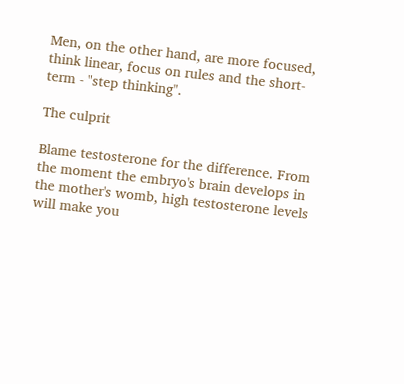Men, on the other hand, are more focused, think linear, focus on rules and the short-term - "step thinking".

The culprit

Blame testosterone for the difference. From the moment the embryo's brain develops in the mother's womb, high testosterone levels will make you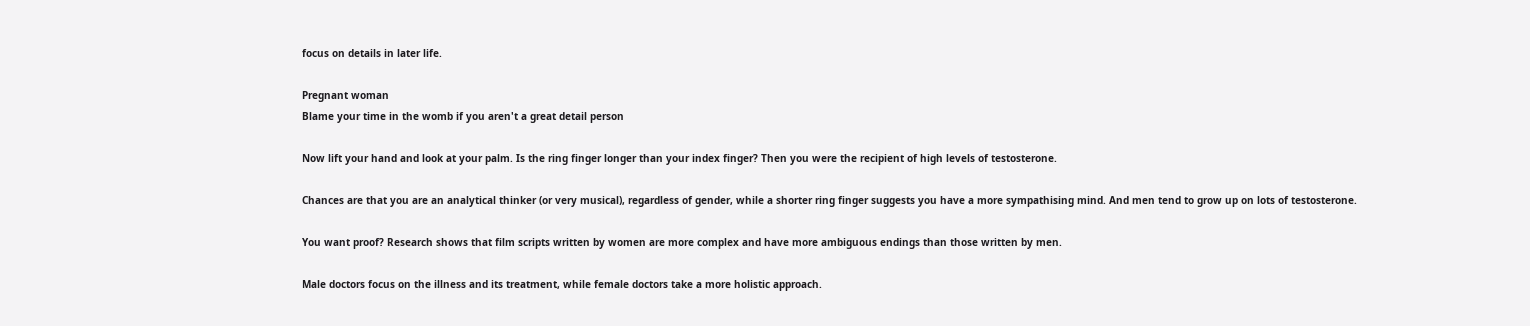focus on details in later life.

Pregnant woman
Blame your time in the womb if you aren't a great detail person

Now lift your hand and look at your palm. Is the ring finger longer than your index finger? Then you were the recipient of high levels of testosterone.

Chances are that you are an analytical thinker (or very musical), regardless of gender, while a shorter ring finger suggests you have a more sympathising mind. And men tend to grow up on lots of testosterone.

You want proof? Research shows that film scripts written by women are more complex and have more ambiguous endings than those written by men.

Male doctors focus on the illness and its treatment, while female doctors take a more holistic approach.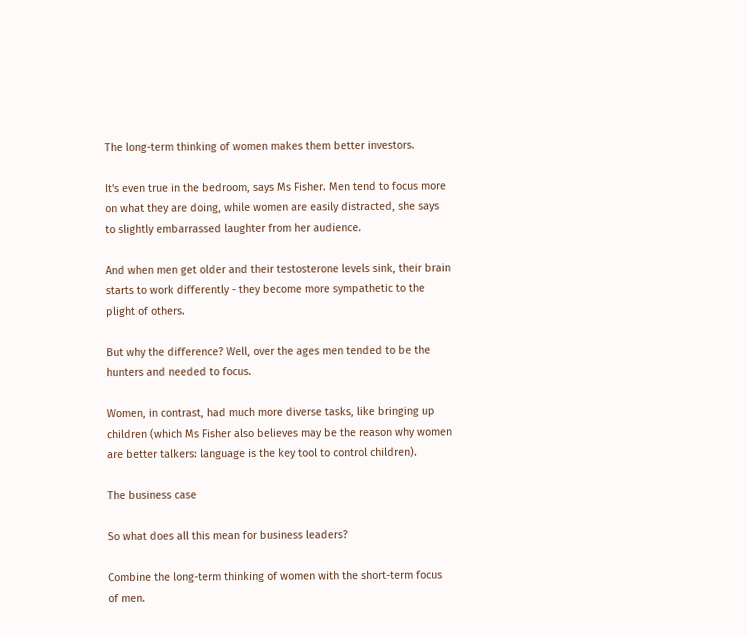The long-term thinking of women makes them better investors.

It's even true in the bedroom, says Ms Fisher. Men tend to focus more on what they are doing, while women are easily distracted, she says to slightly embarrassed laughter from her audience.

And when men get older and their testosterone levels sink, their brain starts to work differently - they become more sympathetic to the plight of others.

But why the difference? Well, over the ages men tended to be the hunters and needed to focus.

Women, in contrast, had much more diverse tasks, like bringing up children (which Ms Fisher also believes may be the reason why women are better talkers: language is the key tool to control children).

The business case

So what does all this mean for business leaders?

Combine the long-term thinking of women with the short-term focus of men.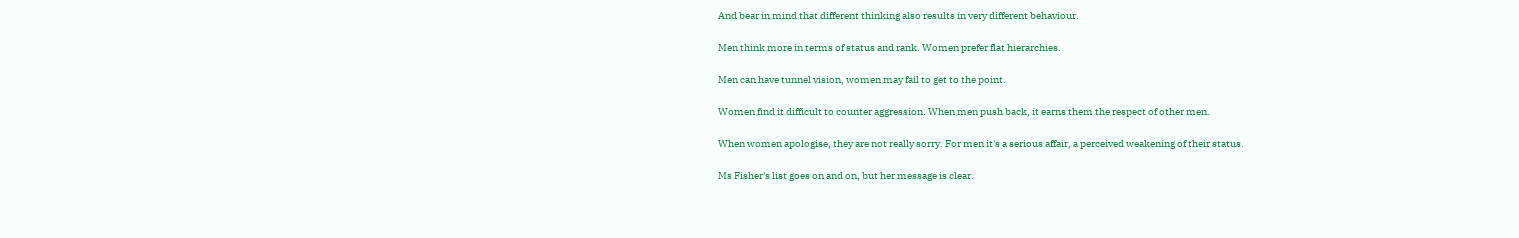And bear in mind that different thinking also results in very different behaviour.

Men think more in terms of status and rank. Women prefer flat hierarchies.

Men can have tunnel vision, women may fail to get to the point.

Women find it difficult to counter aggression. When men push back, it earns them the respect of other men.

When women apologise, they are not really sorry. For men it's a serious affair, a perceived weakening of their status.

Ms Fisher's list goes on and on, but her message is clear.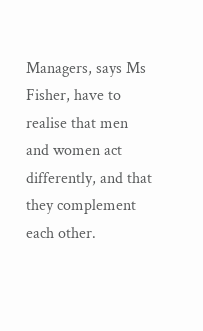Managers, says Ms Fisher, have to realise that men and women act differently, and that they complement each other.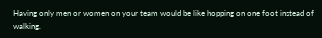Having only men or women on your team would be like hopping on one foot instead of walking.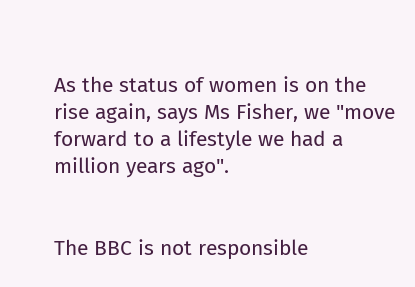As the status of women is on the rise again, says Ms Fisher, we "move forward to a lifestyle we had a million years ago".


The BBC is not responsible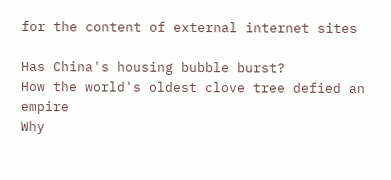for the content of external internet sites

Has China's housing bubble burst?
How the world's oldest clove tree defied an empire
Why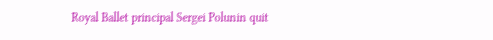Royal Ballet principal Sergei Polunin quit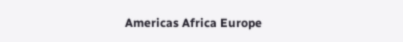Americas Africa Europe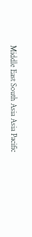Middle East South Asia Asia Pacific